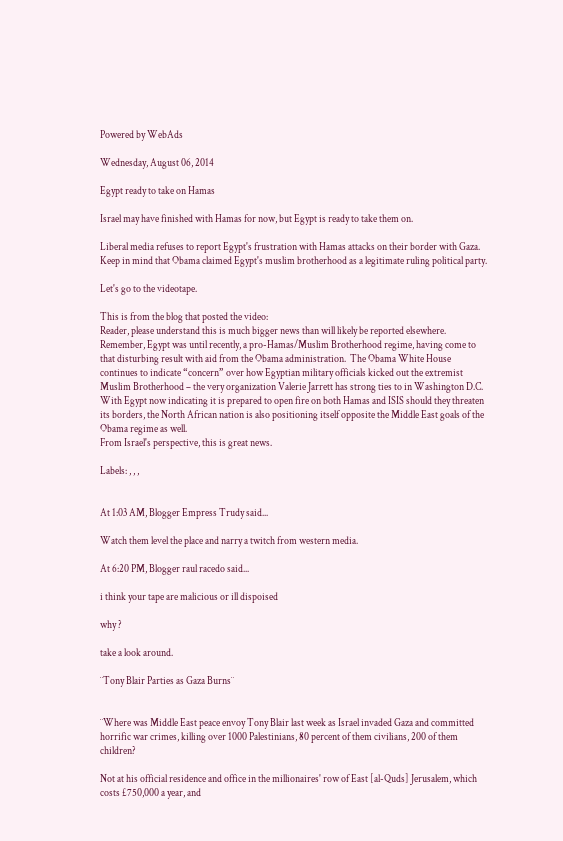Powered by WebAds

Wednesday, August 06, 2014

Egypt ready to take on Hamas

Israel may have finished with Hamas for now, but Egypt is ready to take them on.

Liberal media refuses to report Egypt's frustration with Hamas attacks on their border with Gaza. Keep in mind that Obama claimed Egypt's muslim brotherhood as a legitimate ruling political party.

Let's go to the videotape.

This is from the blog that posted the video:
Reader, please understand this is much bigger news than will likely be reported elsewhere. Remember, Egypt was until recently, a pro-Hamas/Muslim Brotherhood regime, having come to that disturbing result with aid from the Obama administration.  The Obama White House continues to indicate “concern” over how Egyptian military officials kicked out the extremist Muslim Brotherhood – the very organization Valerie Jarrett has strong ties to in Washington D.C.  With Egypt now indicating it is prepared to open fire on both Hamas and ISIS should they threaten its borders, the North African nation is also positioning itself opposite the Middle East goals of the Obama regime as well.
From Israel's perspective, this is great news.

Labels: , , ,


At 1:03 AM, Blogger Empress Trudy said...

Watch them level the place and narry a twitch from western media.

At 6:20 PM, Blogger raul racedo said...

i think your tape are malicious or ill dispoised

why ?

take a look around.

¨Tony Blair Parties as Gaza Burns¨


¨Where was Middle East peace envoy Tony Blair last week as Israel invaded Gaza and committed horrific war crimes, killing over 1000 Palestinians, 80 percent of them civilians, 200 of them children?

Not at his official residence and office in the millionaires' row of East [al-Quds] Jerusalem, which costs £750,000 a year, and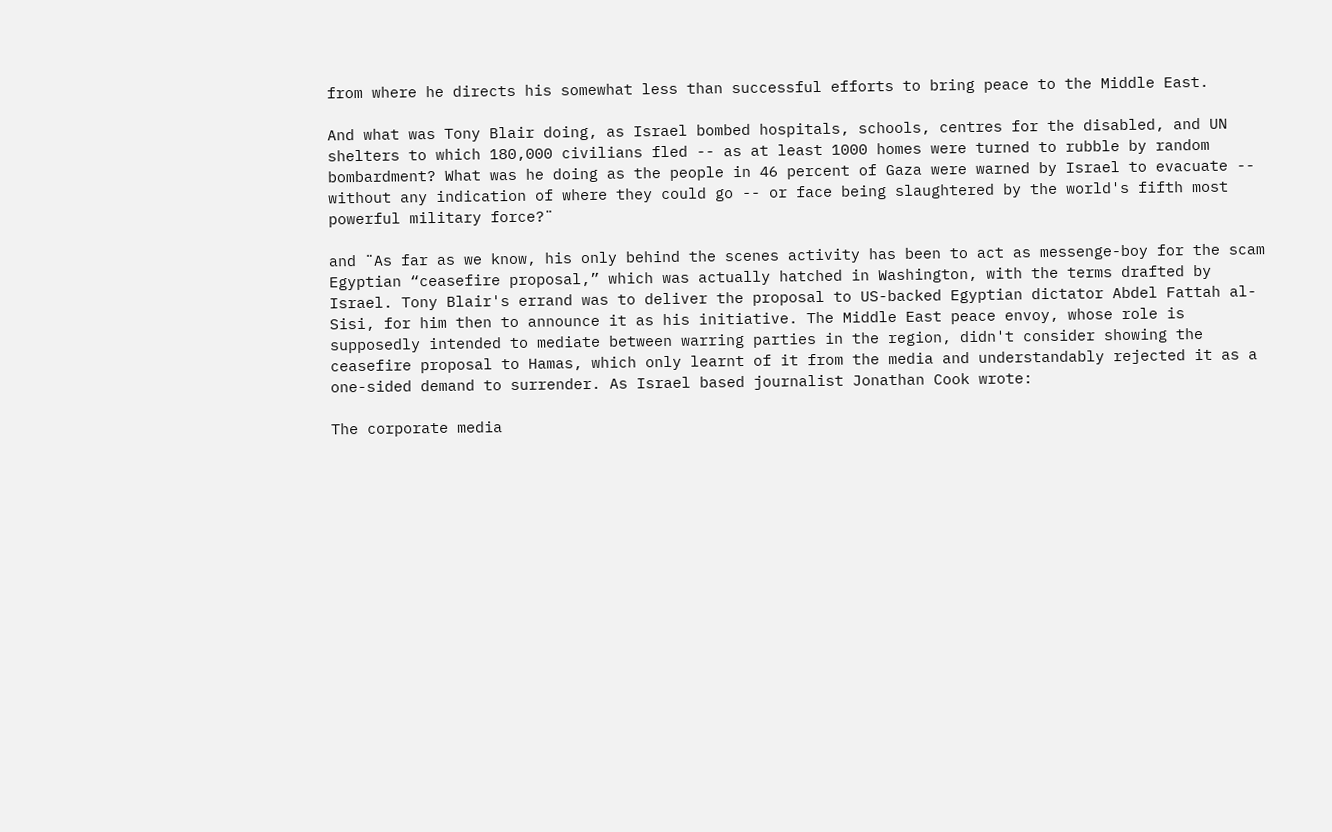from where he directs his somewhat less than successful efforts to bring peace to the Middle East.

And what was Tony Blair doing, as Israel bombed hospitals, schools, centres for the disabled, and UN shelters to which 180,000 civilians fled -- as at least 1000 homes were turned to rubble by random bombardment? What was he doing as the people in 46 percent of Gaza were warned by Israel to evacuate -- without any indication of where they could go -- or face being slaughtered by the world's fifth most powerful military force?¨

and ¨As far as we know, his only behind the scenes activity has been to act as messenge-boy for the scam Egyptian “ceasefire proposal,” which was actually hatched in Washington, with the terms drafted by Israel. Tony Blair's errand was to deliver the proposal to US-backed Egyptian dictator Abdel Fattah al-Sisi, for him then to announce it as his initiative. The Middle East peace envoy, whose role is supposedly intended to mediate between warring parties in the region, didn't consider showing the ceasefire proposal to Hamas, which only learnt of it from the media and understandably rejected it as a one-sided demand to surrender. As Israel based journalist Jonathan Cook wrote:

The corporate media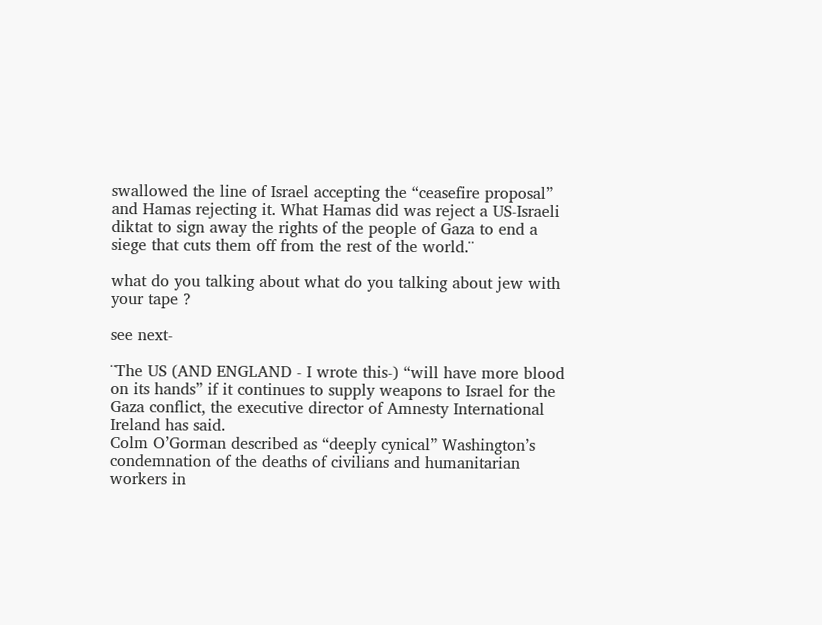swallowed the line of Israel accepting the “ceasefire proposal” and Hamas rejecting it. What Hamas did was reject a US-Israeli diktat to sign away the rights of the people of Gaza to end a siege that cuts them off from the rest of the world.¨

what do you talking about what do you talking about jew with your tape ?

see next-

¨The US (AND ENGLAND - I wrote this-) “will have more blood on its hands” if it continues to supply weapons to Israel for the Gaza conflict, the executive director of Amnesty International Ireland has said.
Colm O’Gorman described as “deeply cynical” Washington’s condemnation of the deaths of civilians and humanitarian workers in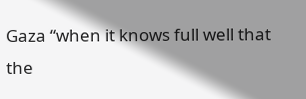Gaza “when it knows full well that the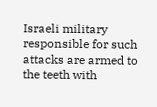Israeli military responsible for such attacks are armed to the teeth with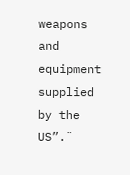weapons and equipment supplied by the US”.¨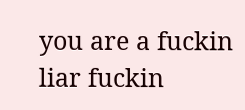you are a fuckin liar fuckin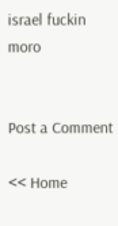israel fuckin moro


Post a Comment

<< Home